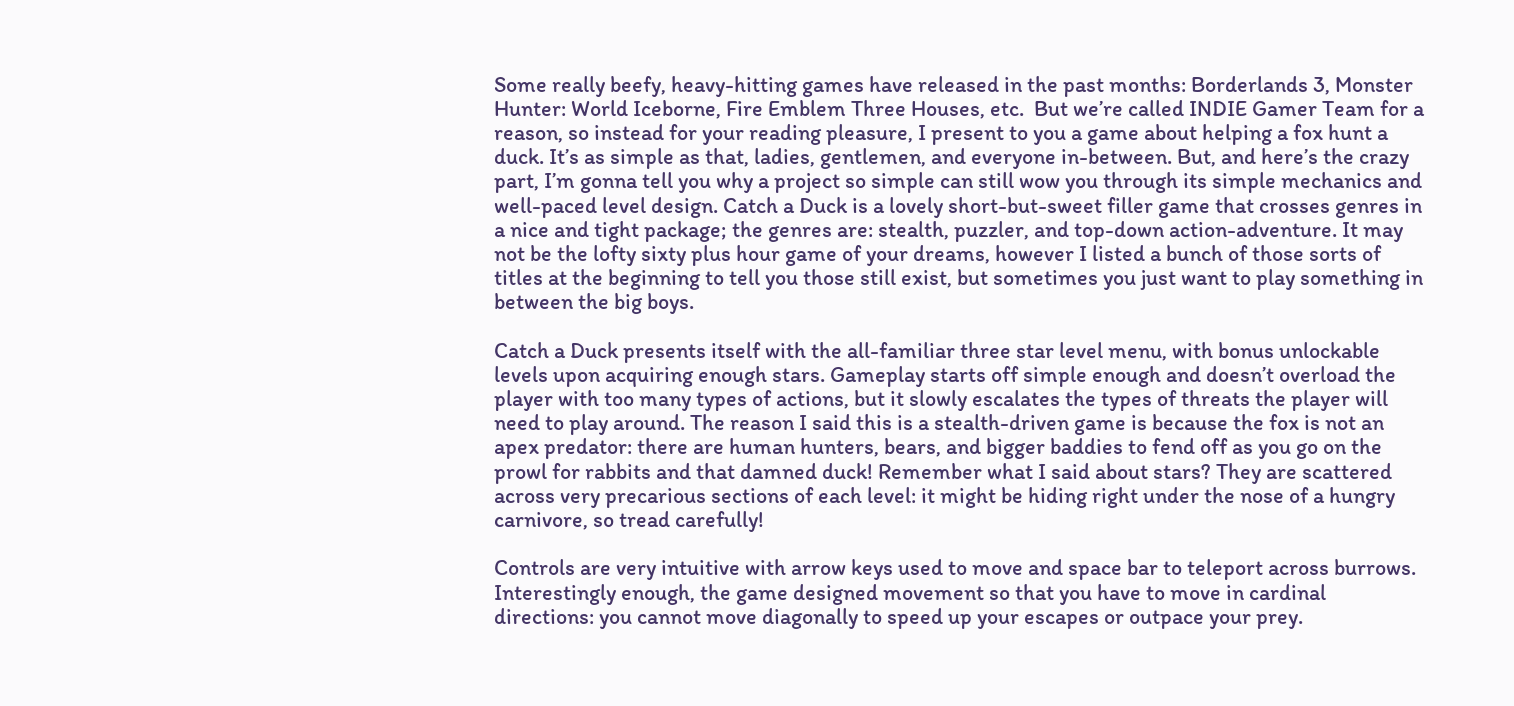Some really beefy, heavy-hitting games have released in the past months: Borderlands 3, Monster Hunter: World Iceborne, Fire Emblem Three Houses, etc.  But we’re called INDIE Gamer Team for a reason, so instead for your reading pleasure, I present to you a game about helping a fox hunt a duck. It’s as simple as that, ladies, gentlemen, and everyone in-between. But, and here’s the crazy part, I’m gonna tell you why a project so simple can still wow you through its simple mechanics and well-paced level design. Catch a Duck is a lovely short-but-sweet filler game that crosses genres in a nice and tight package; the genres are: stealth, puzzler, and top-down action-adventure. It may not be the lofty sixty plus hour game of your dreams, however I listed a bunch of those sorts of titles at the beginning to tell you those still exist, but sometimes you just want to play something in between the big boys.

Catch a Duck presents itself with the all-familiar three star level menu, with bonus unlockable levels upon acquiring enough stars. Gameplay starts off simple enough and doesn’t overload the player with too many types of actions, but it slowly escalates the types of threats the player will need to play around. The reason I said this is a stealth-driven game is because the fox is not an apex predator: there are human hunters, bears, and bigger baddies to fend off as you go on the prowl for rabbits and that damned duck! Remember what I said about stars? They are scattered across very precarious sections of each level: it might be hiding right under the nose of a hungry carnivore, so tread carefully!

Controls are very intuitive with arrow keys used to move and space bar to teleport across burrows. Interestingly enough, the game designed movement so that you have to move in cardinal directions: you cannot move diagonally to speed up your escapes or outpace your prey.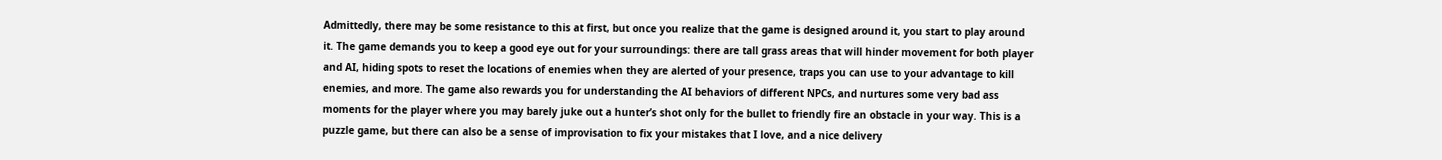Admittedly, there may be some resistance to this at first, but once you realize that the game is designed around it, you start to play around it. The game demands you to keep a good eye out for your surroundings: there are tall grass areas that will hinder movement for both player and AI, hiding spots to reset the locations of enemies when they are alerted of your presence, traps you can use to your advantage to kill enemies, and more. The game also rewards you for understanding the AI behaviors of different NPCs, and nurtures some very bad ass moments for the player where you may barely juke out a hunter’s shot only for the bullet to friendly fire an obstacle in your way. This is a puzzle game, but there can also be a sense of improvisation to fix your mistakes that I love, and a nice delivery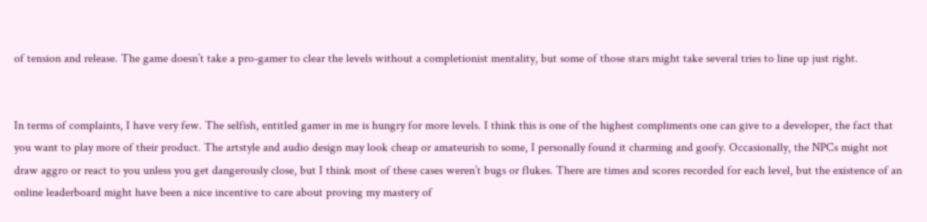of tension and release. The game doesn’t take a pro-gamer to clear the levels without a completionist mentality, but some of those stars might take several tries to line up just right.


In terms of complaints, I have very few. The selfish, entitled gamer in me is hungry for more levels. I think this is one of the highest compliments one can give to a developer, the fact that you want to play more of their product. The artstyle and audio design may look cheap or amateurish to some, I personally found it charming and goofy. Occasionally, the NPCs might not draw aggro or react to you unless you get dangerously close, but I think most of these cases weren’t bugs or flukes. There are times and scores recorded for each level, but the existence of an online leaderboard might have been a nice incentive to care about proving my mastery of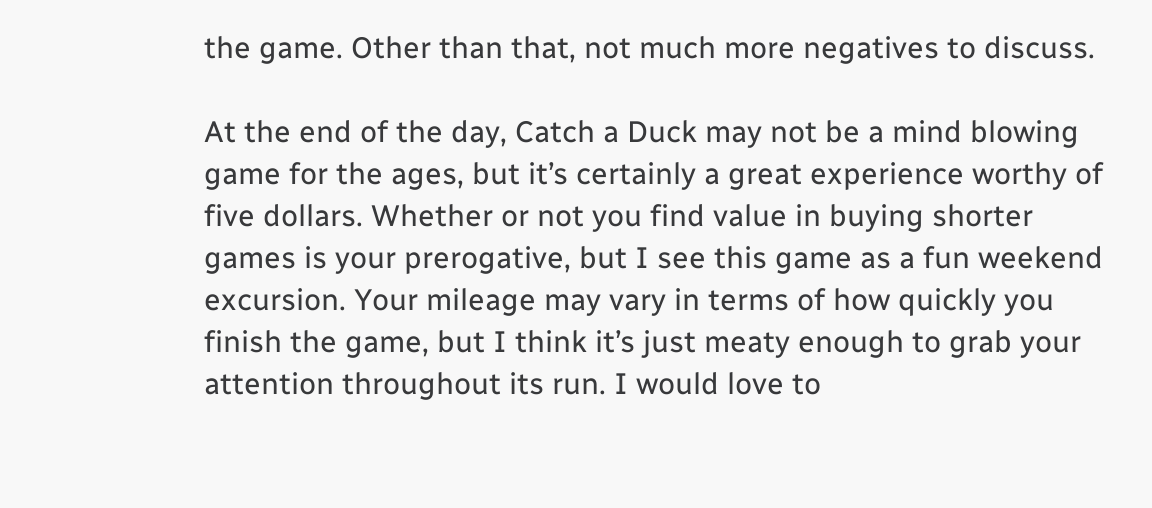the game. Other than that, not much more negatives to discuss.

At the end of the day, Catch a Duck may not be a mind blowing game for the ages, but it’s certainly a great experience worthy of five dollars. Whether or not you find value in buying shorter games is your prerogative, but I see this game as a fun weekend excursion. Your mileage may vary in terms of how quickly you finish the game, but I think it’s just meaty enough to grab your attention throughout its run. I would love to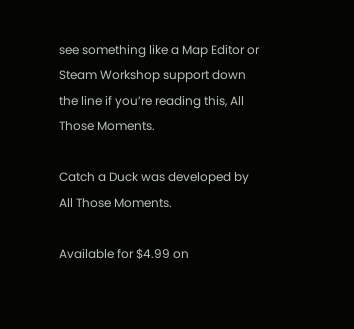see something like a Map Editor or Steam Workshop support down the line if you’re reading this, All Those Moments.

Catch a Duck was developed by All Those Moments.

Available for $4.99 on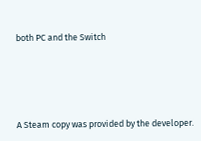both PC and the Switch




A Steam copy was provided by the developer.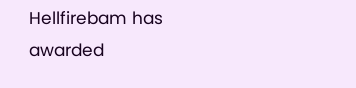Hellfirebam has awarded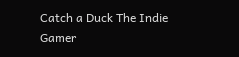Catch a Duck The Indie Gamer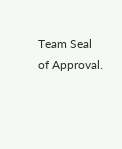Team Seal of Approval.